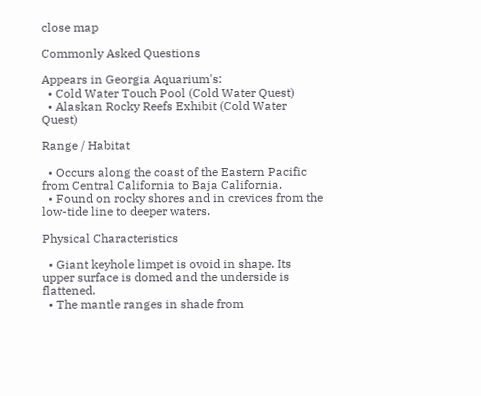close map

Commonly Asked Questions

Appears in Georgia Aquarium's:
  • Cold Water Touch Pool (Cold Water Quest)
  • Alaskan Rocky Reefs Exhibit (Cold Water Quest)

Range / Habitat

  • Occurs along the coast of the Eastern Pacific from Central California to Baja California.
  • Found on rocky shores and in crevices from the low-tide line to deeper waters.

Physical Characteristics

  • Giant keyhole limpet is ovoid in shape. Its upper surface is domed and the underside is flattened.
  • The mantle ranges in shade from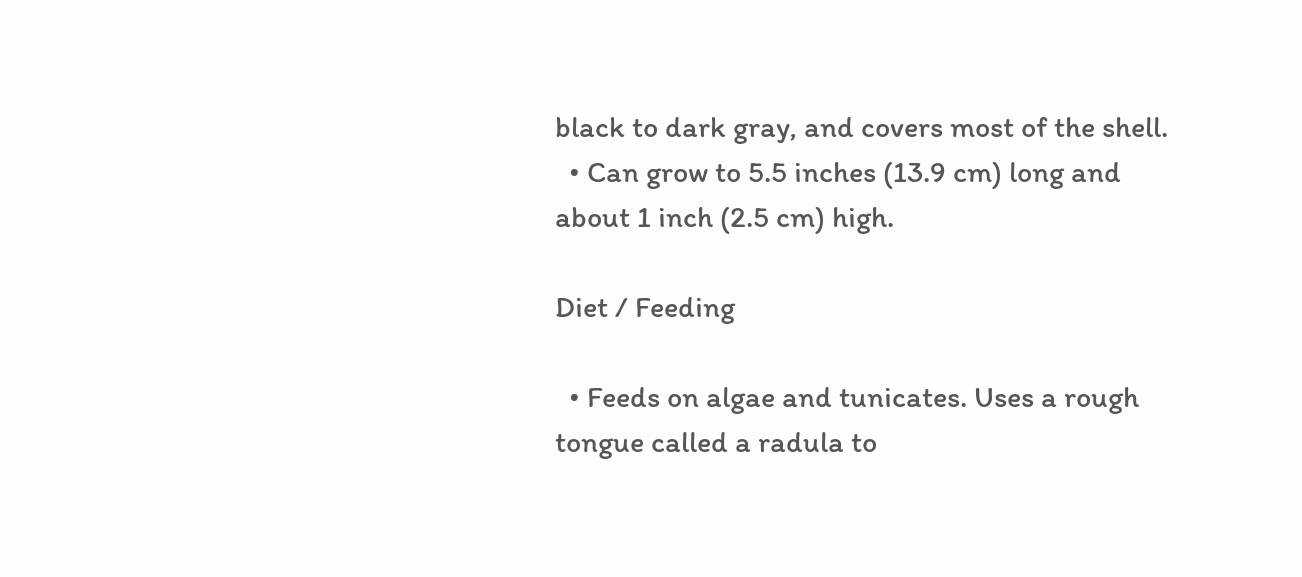black to dark gray, and covers most of the shell.
  • Can grow to 5.5 inches (13.9 cm) long and about 1 inch (2.5 cm) high.

Diet / Feeding

  • Feeds on algae and tunicates. Uses a rough tongue called a radula to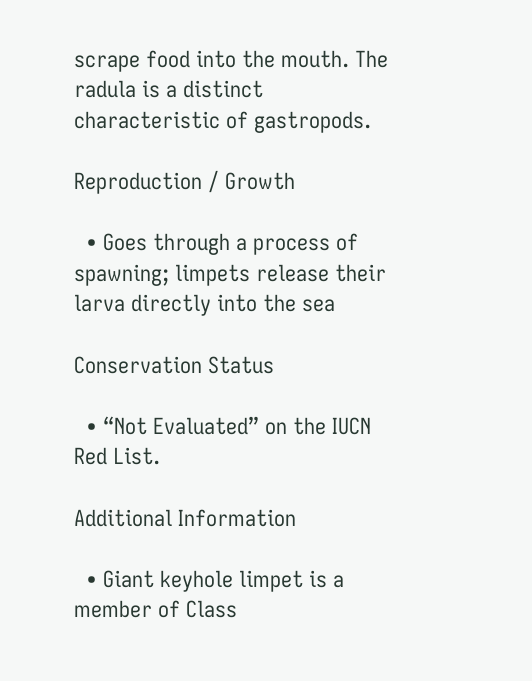scrape food into the mouth. The radula is a distinct characteristic of gastropods.

Reproduction / Growth

  • Goes through a process of spawning; limpets release their larva directly into the sea

Conservation Status

  • “Not Evaluated” on the IUCN Red List.

Additional Information

  • Giant keyhole limpet is a member of Class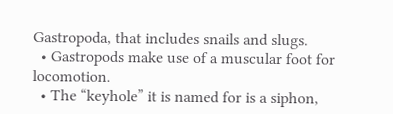Gastropoda, that includes snails and slugs.
  • Gastropods make use of a muscular foot for locomotion.
  • The “keyhole” it is named for is a siphon,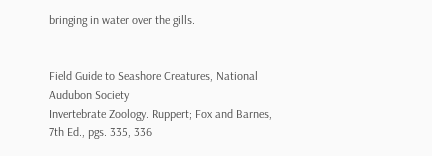bringing in water over the gills.


Field Guide to Seashore Creatures, National Audubon Society
Invertebrate Zoology. Ruppert; Fox and Barnes, 7th Ed., pgs. 335, 336